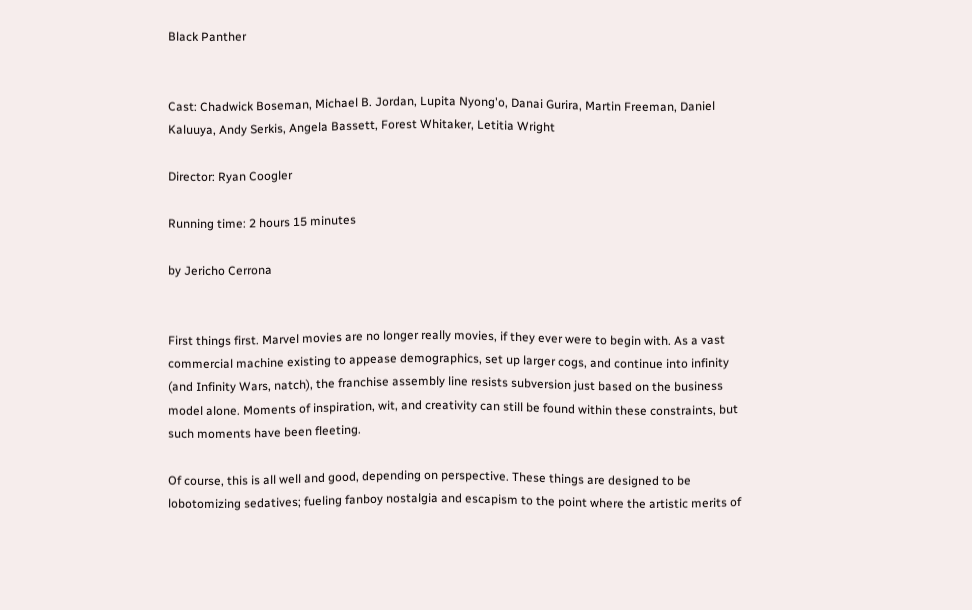Black Panther


Cast: Chadwick Boseman, Michael B. Jordan, Lupita Nyong'o, Danai Gurira, Martin Freeman, Daniel Kaluuya, Andy Serkis, Angela Bassett, Forest Whitaker, Letitia Wright

Director: Ryan Coogler

Running time: 2 hours 15 minutes

by Jericho Cerrona


First things first. Marvel movies are no longer really movies, if they ever were to begin with. As a vast commercial machine existing to appease demographics, set up larger cogs, and continue into infinity (and Infinity Wars, natch), the franchise assembly line resists subversion just based on the business model alone. Moments of inspiration, wit, and creativity can still be found within these constraints, but such moments have been fleeting.

Of course, this is all well and good, depending on perspective. These things are designed to be lobotomizing sedatives; fueling fanboy nostalgia and escapism to the point where the artistic merits of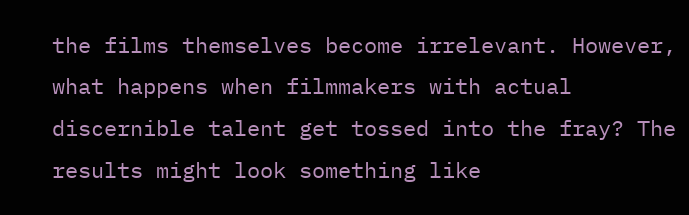the films themselves become irrelevant. However, what happens when filmmakers with actual discernible talent get tossed into the fray? The results might look something like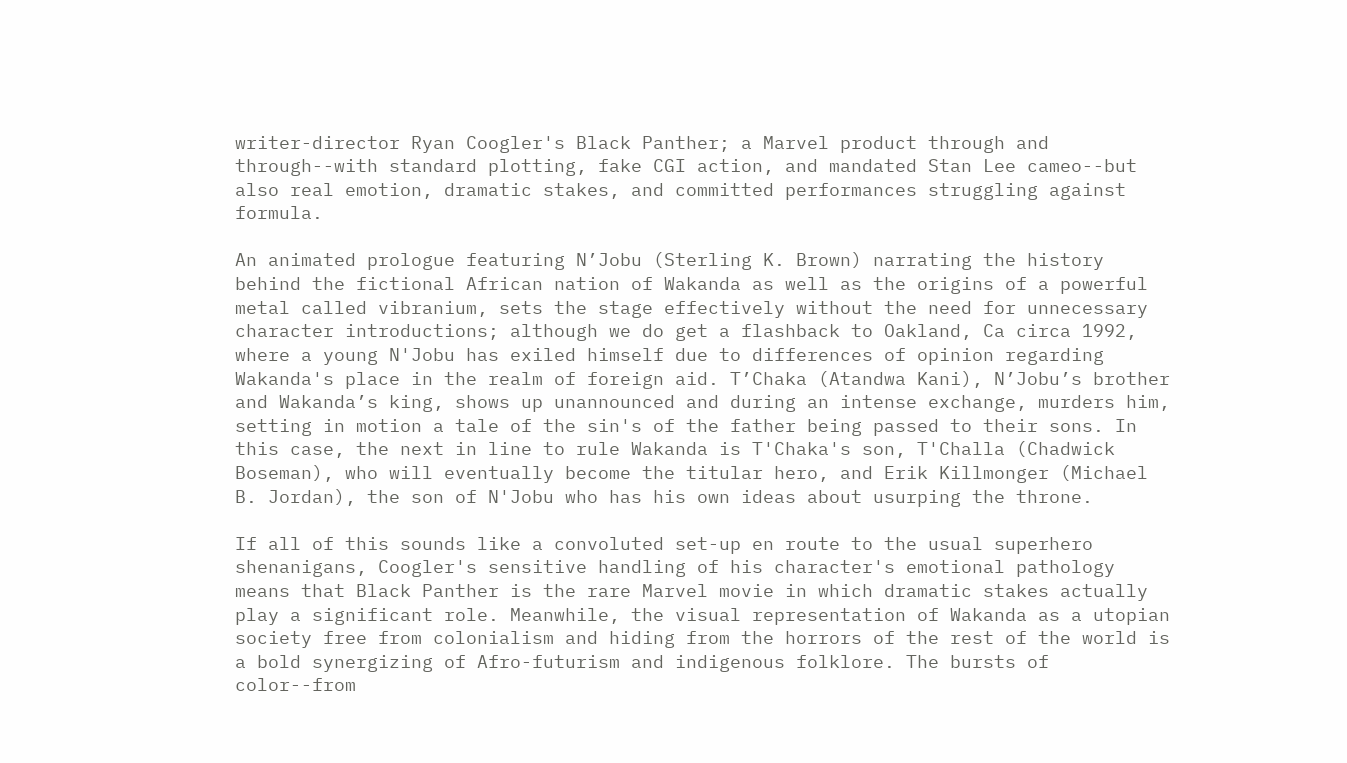writer-director Ryan Coogler's Black Panther; a Marvel product through and through--with standard plotting, fake CGI action, and mandated Stan Lee cameo--but also real emotion, dramatic stakes, and committed performances struggling against formula.

An animated prologue featuring N’Jobu (Sterling K. Brown) narrating the history behind the fictional African nation of Wakanda as well as the origins of a powerful metal called vibranium, sets the stage effectively without the need for unnecessary character introductions; although we do get a flashback to Oakland, Ca circa 1992, where a young N'Jobu has exiled himself due to differences of opinion regarding Wakanda's place in the realm of foreign aid. T’Chaka (Atandwa Kani), N’Jobu’s brother and Wakanda’s king, shows up unannounced and during an intense exchange, murders him, setting in motion a tale of the sin's of the father being passed to their sons. In this case, the next in line to rule Wakanda is T'Chaka's son, T'Challa (Chadwick Boseman), who will eventually become the titular hero, and Erik Killmonger (Michael B. Jordan), the son of N'Jobu who has his own ideas about usurping the throne.

If all of this sounds like a convoluted set-up en route to the usual superhero shenanigans, Coogler's sensitive handling of his character's emotional pathology means that Black Panther is the rare Marvel movie in which dramatic stakes actually play a significant role. Meanwhile, the visual representation of Wakanda as a utopian society free from colonialism and hiding from the horrors of the rest of the world is a bold synergizing of Afro-futurism and indigenous folklore. The bursts of color--from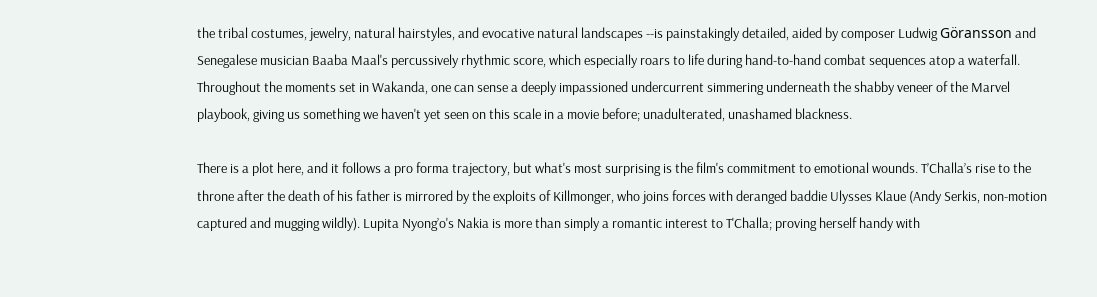the tribal costumes, jewelry, natural hairstyles, and evocative natural landscapes --is painstakingly detailed, aided by composer Ludwig Göransson and Senegalese musician Baaba Maal's percussively rhythmic score, which especially roars to life during hand-to-hand combat sequences atop a waterfall. Throughout the moments set in Wakanda, one can sense a deeply impassioned undercurrent simmering underneath the shabby veneer of the Marvel playbook, giving us something we haven't yet seen on this scale in a movie before; unadulterated, unashamed blackness.

There is a plot here, and it follows a pro forma trajectory, but what's most surprising is the film's commitment to emotional wounds. T’Challa’s rise to the throne after the death of his father is mirrored by the exploits of Killmonger, who joins forces with deranged baddie Ulysses Klaue (Andy Serkis, non-motion captured and mugging wildly). Lupita Nyong’o's Nakia is more than simply a romantic interest to T'Challa; proving herself handy with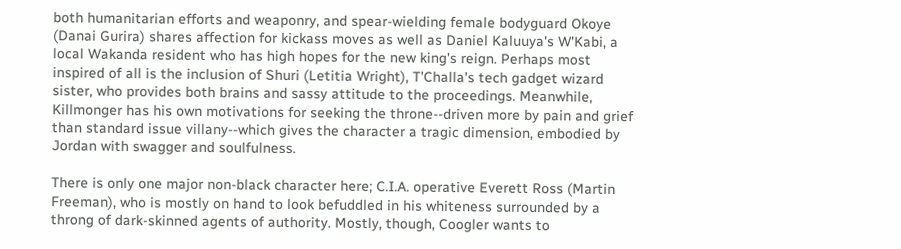both humanitarian efforts and weaponry, and spear-wielding female bodyguard Okoye (Danai Gurira) shares affection for kickass moves as well as Daniel Kaluuya's W'Kabi, a local Wakanda resident who has high hopes for the new king's reign. Perhaps most inspired of all is the inclusion of Shuri (Letitia Wright), T'Challa's tech gadget wizard sister, who provides both brains and sassy attitude to the proceedings. Meanwhile, Killmonger has his own motivations for seeking the throne--driven more by pain and grief than standard issue villany--which gives the character a tragic dimension, embodied by Jordan with swagger and soulfulness.

There is only one major non-black character here; C.I.A. operative Everett Ross (Martin Freeman), who is mostly on hand to look befuddled in his whiteness surrounded by a throng of dark-skinned agents of authority. Mostly, though, Coogler wants to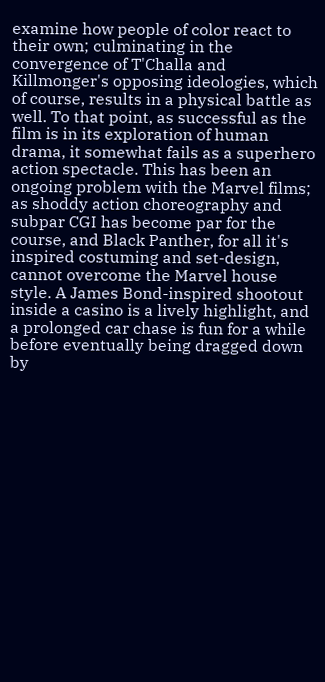examine how people of color react to their own; culminating in the convergence of T'Challa and Killmonger's opposing ideologies, which of course, results in a physical battle as well. To that point, as successful as the film is in its exploration of human drama, it somewhat fails as a superhero action spectacle. This has been an ongoing problem with the Marvel films; as shoddy action choreography and subpar CGI has become par for the course, and Black Panther, for all it's inspired costuming and set-design, cannot overcome the Marvel house style. A James Bond-inspired shootout inside a casino is a lively highlight, and a prolonged car chase is fun for a while before eventually being dragged down by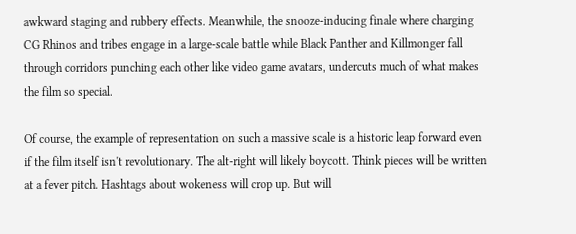awkward staging and rubbery effects. Meanwhile, the snooze-inducing finale where charging CG Rhinos and tribes engage in a large-scale battle while Black Panther and Killmonger fall through corridors punching each other like video game avatars, undercuts much of what makes the film so special.

Of course, the example of representation on such a massive scale is a historic leap forward even if the film itself isn't revolutionary. The alt-right will likely boycott. Think pieces will be written at a fever pitch. Hashtags about wokeness will crop up. But will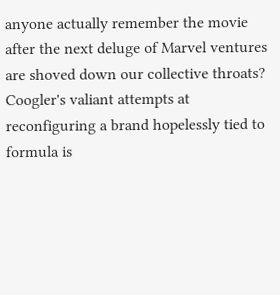anyone actually remember the movie after the next deluge of Marvel ventures are shoved down our collective throats? Coogler's valiant attempts at reconfiguring a brand hopelessly tied to formula is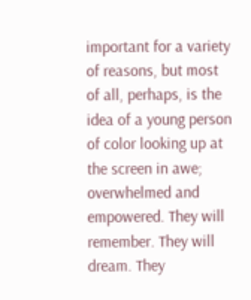important for a variety of reasons, but most of all, perhaps, is the idea of a young person of color looking up at the screen in awe; overwhelmed and empowered. They will remember. They will dream. They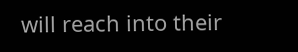will reach into their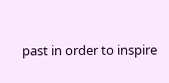past in order to inspire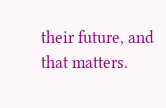their future, and that matters.